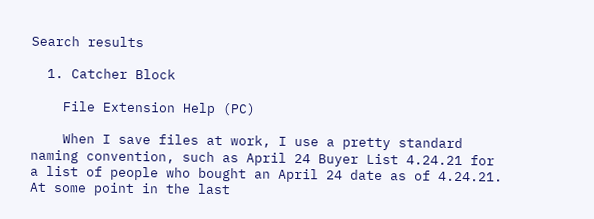Search results

  1. Catcher Block

    File Extension Help (PC)

    When I save files at work, I use a pretty standard naming convention, such as April 24 Buyer List 4.24.21 for a list of people who bought an April 24 date as of 4.24.21. At some point in the last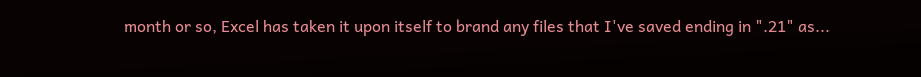month or so, Excel has taken it upon itself to brand any files that I've saved ending in ".21" as...